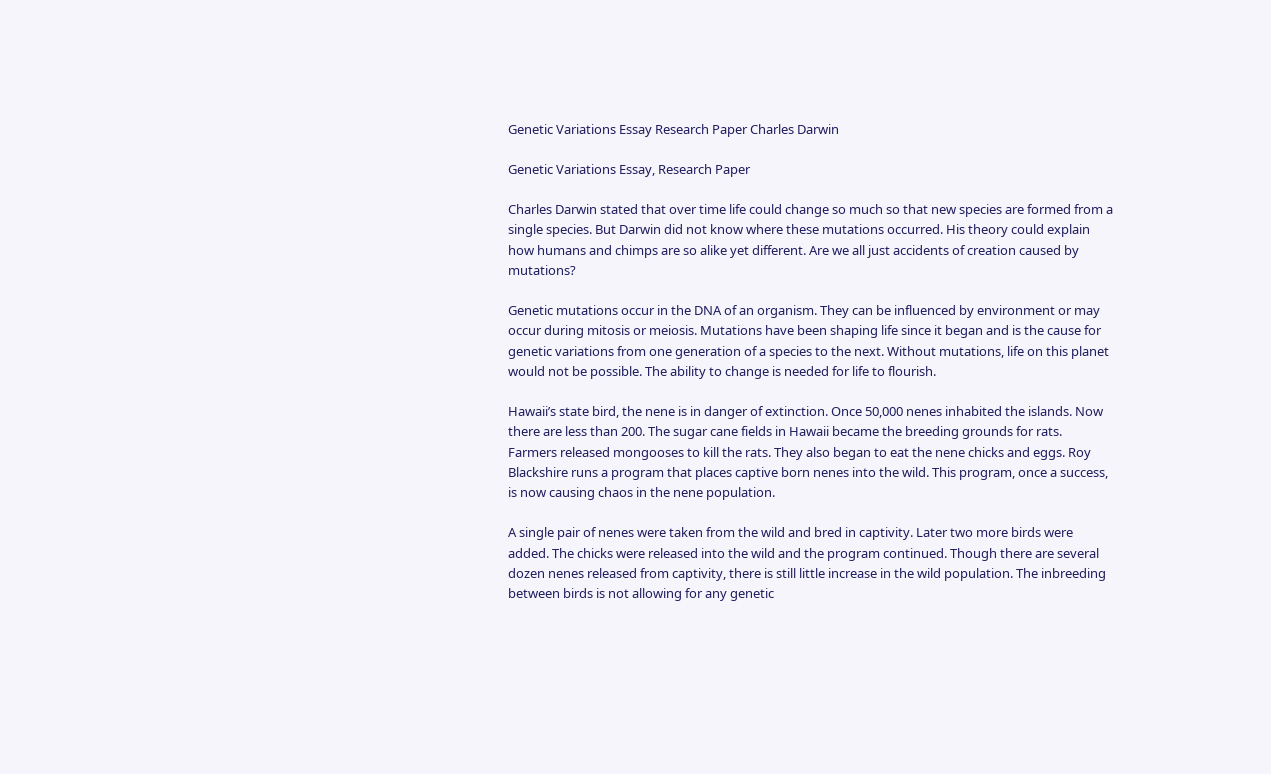Genetic Variations Essay Research Paper Charles Darwin

Genetic Variations Essay, Research Paper

Charles Darwin stated that over time life could change so much so that new species are formed from a single species. But Darwin did not know where these mutations occurred. His theory could explain how humans and chimps are so alike yet different. Are we all just accidents of creation caused by mutations?

Genetic mutations occur in the DNA of an organism. They can be influenced by environment or may occur during mitosis or meiosis. Mutations have been shaping life since it began and is the cause for genetic variations from one generation of a species to the next. Without mutations, life on this planet would not be possible. The ability to change is needed for life to flourish.

Hawaii’s state bird, the nene is in danger of extinction. Once 50,000 nenes inhabited the islands. Now there are less than 200. The sugar cane fields in Hawaii became the breeding grounds for rats. Farmers released mongooses to kill the rats. They also began to eat the nene chicks and eggs. Roy Blackshire runs a program that places captive born nenes into the wild. This program, once a success, is now causing chaos in the nene population.

A single pair of nenes were taken from the wild and bred in captivity. Later two more birds were added. The chicks were released into the wild and the program continued. Though there are several dozen nenes released from captivity, there is still little increase in the wild population. The inbreeding between birds is not allowing for any genetic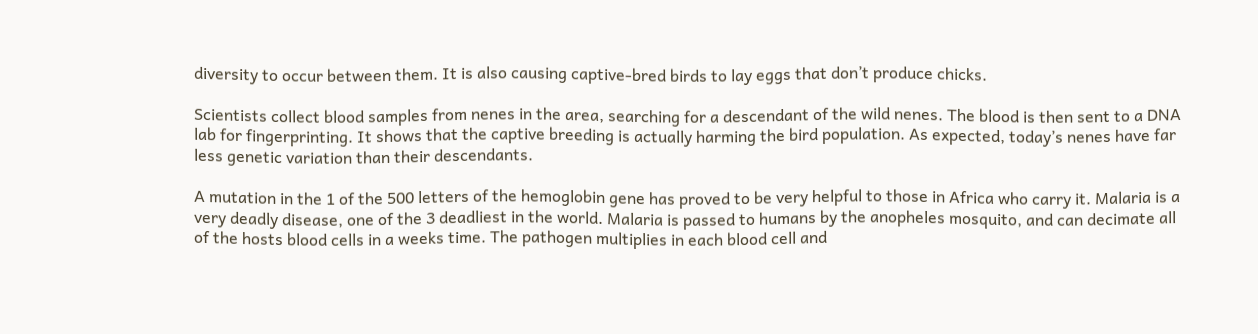diversity to occur between them. It is also causing captive-bred birds to lay eggs that don’t produce chicks.

Scientists collect blood samples from nenes in the area, searching for a descendant of the wild nenes. The blood is then sent to a DNA lab for fingerprinting. It shows that the captive breeding is actually harming the bird population. As expected, today’s nenes have far less genetic variation than their descendants.

A mutation in the 1 of the 500 letters of the hemoglobin gene has proved to be very helpful to those in Africa who carry it. Malaria is a very deadly disease, one of the 3 deadliest in the world. Malaria is passed to humans by the anopheles mosquito, and can decimate all of the hosts blood cells in a weeks time. The pathogen multiplies in each blood cell and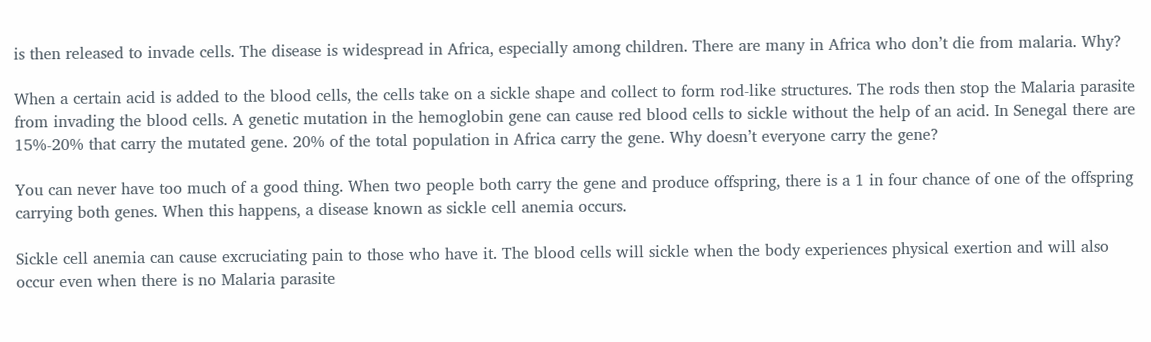is then released to invade cells. The disease is widespread in Africa, especially among children. There are many in Africa who don’t die from malaria. Why?

When a certain acid is added to the blood cells, the cells take on a sickle shape and collect to form rod-like structures. The rods then stop the Malaria parasite from invading the blood cells. A genetic mutation in the hemoglobin gene can cause red blood cells to sickle without the help of an acid. In Senegal there are 15%-20% that carry the mutated gene. 20% of the total population in Africa carry the gene. Why doesn’t everyone carry the gene?

You can never have too much of a good thing. When two people both carry the gene and produce offspring, there is a 1 in four chance of one of the offspring carrying both genes. When this happens, a disease known as sickle cell anemia occurs.

Sickle cell anemia can cause excruciating pain to those who have it. The blood cells will sickle when the body experiences physical exertion and will also occur even when there is no Malaria parasite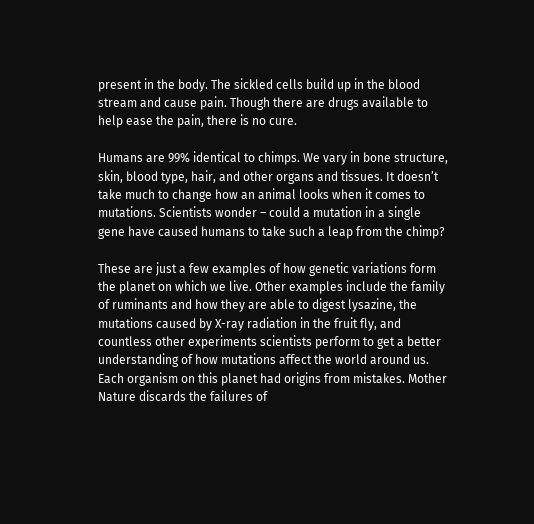present in the body. The sickled cells build up in the blood stream and cause pain. Though there are drugs available to help ease the pain, there is no cure.

Humans are 99% identical to chimps. We vary in bone structure, skin, blood type, hair, and other organs and tissues. It doesn’t take much to change how an animal looks when it comes to mutations. Scientists wonder – could a mutation in a single gene have caused humans to take such a leap from the chimp?

These are just a few examples of how genetic variations form the planet on which we live. Other examples include the family of ruminants and how they are able to digest lysazine, the mutations caused by X-ray radiation in the fruit fly, and countless other experiments scientists perform to get a better understanding of how mutations affect the world around us. Each organism on this planet had origins from mistakes. Mother Nature discards the failures of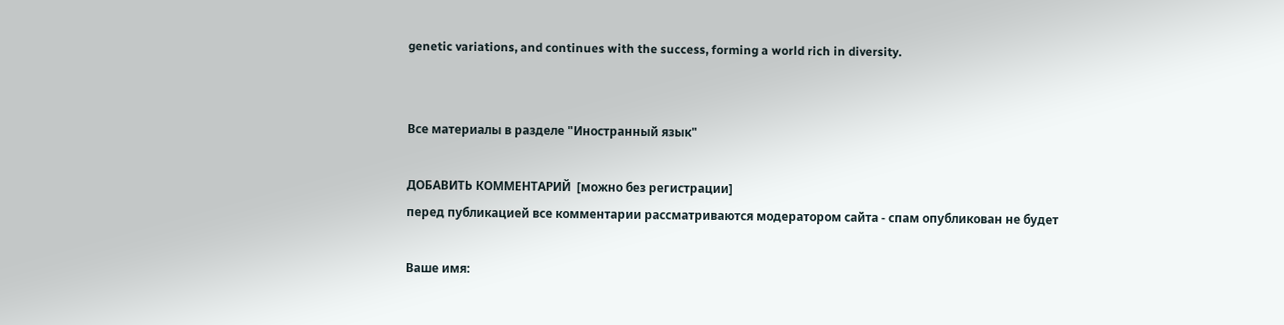genetic variations, and continues with the success, forming a world rich in diversity.


Все материалы в разделе "Иностранный язык"

ДОБАВИТЬ КОММЕНТАРИЙ  [можно без регистрации]
перед публикацией все комментарии рассматриваются модератором сайта - спам опубликован не будет

Ваше имя: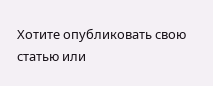Хотите опубликовать свою статью или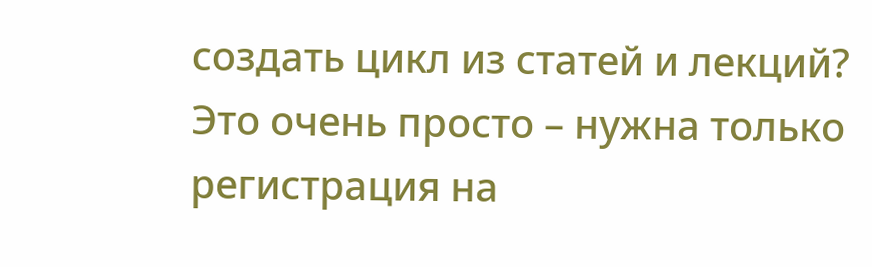создать цикл из статей и лекций?
Это очень просто – нужна только регистрация на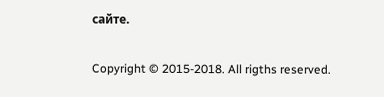сайте.

Copyright © 2015-2018. All rigths reserved.